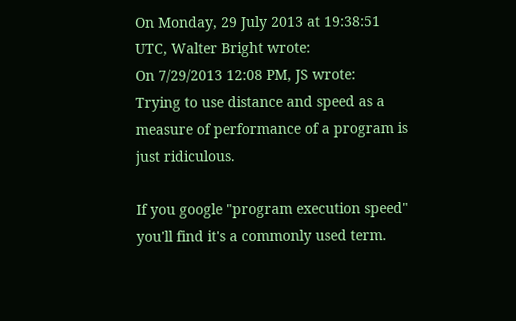On Monday, 29 July 2013 at 19:38:51 UTC, Walter Bright wrote:
On 7/29/2013 12:08 PM, JS wrote:
Trying to use distance and speed as a measure of performance of a program is
just ridiculous.

If you google "program execution speed" you'll find it's a commonly used term.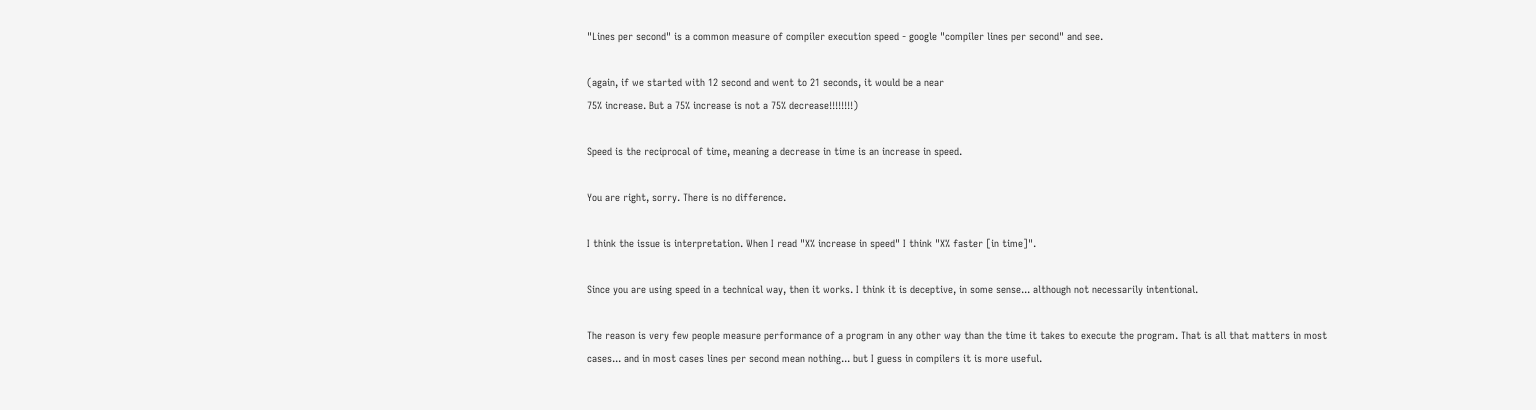"Lines per second" is a common measure of compiler execution speed - google "compiler lines per second" and see.

(again, if we started with 12 second and went to 21 seconds, it would be a near
75% increase. But a 75% increase is not a 75% decrease!!!!!!!!)

Speed is the reciprocal of time, meaning a decrease in time is an increase in speed.

You are right, sorry. There is no difference.

I think the issue is interpretation. When I read "X% increase in speed" I think "X% faster [in time]".

Since you are using speed in a technical way, then it works. I think it is deceptive, in some sense... although not necessarily intentional.

The reason is very few people measure performance of a program in any other way than the time it takes to execute the program. That is all that matters in most cases... and in most cases lines per second mean nothing... but I guess in compilers it is more useful.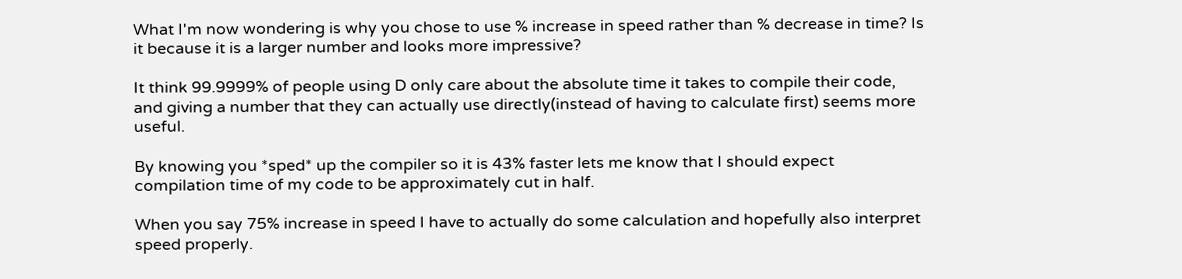What I'm now wondering is why you chose to use % increase in speed rather than % decrease in time? Is it because it is a larger number and looks more impressive?

It think 99.9999% of people using D only care about the absolute time it takes to compile their code, and giving a number that they can actually use directly(instead of having to calculate first) seems more useful.

By knowing you *sped* up the compiler so it is 43% faster lets me know that I should expect compilation time of my code to be approximately cut in half.

When you say 75% increase in speed I have to actually do some calculation and hopefully also interpret speed properly.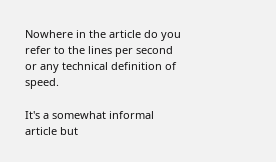Nowhere in the article do you refer to the lines per second or any technical definition of speed.

It's a somewhat informal article but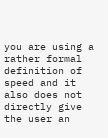you are using a rather formal definition of speed and it also does not directly give the user an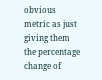obvious metric as just giving them the percentage change of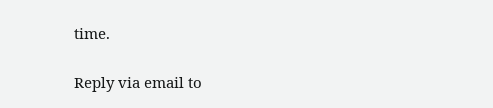time.

Reply via email to